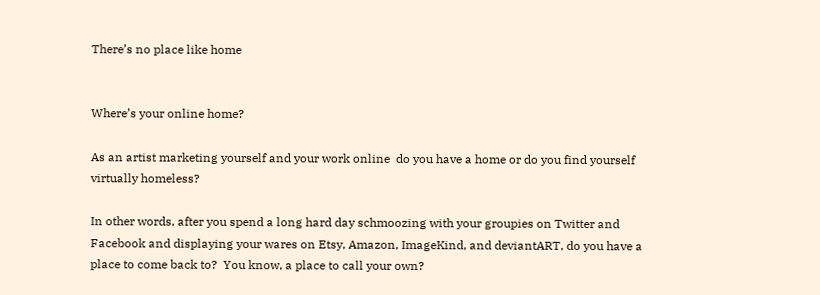There’s no place like home


Where’s your online home?

As an artist marketing yourself and your work online  do you have a home or do you find yourself virtually homeless?

In other words, after you spend a long hard day schmoozing with your groupies on Twitter and Facebook and displaying your wares on Etsy, Amazon, ImageKind, and deviantART, do you have a place to come back to?  You know, a place to call your own?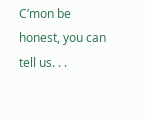C’mon be honest, you can tell us. . .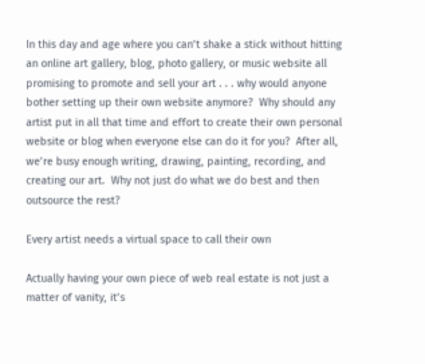In this day and age where you can’t shake a stick without hitting an online art gallery, blog, photo gallery, or music website all promising to promote and sell your art . . . why would anyone bother setting up their own website anymore?  Why should any artist put in all that time and effort to create their own personal website or blog when everyone else can do it for you?  After all, we’re busy enough writing, drawing, painting, recording, and creating our art.  Why not just do what we do best and then outsource the rest?

Every artist needs a virtual space to call their own

Actually having your own piece of web real estate is not just a matter of vanity, it’s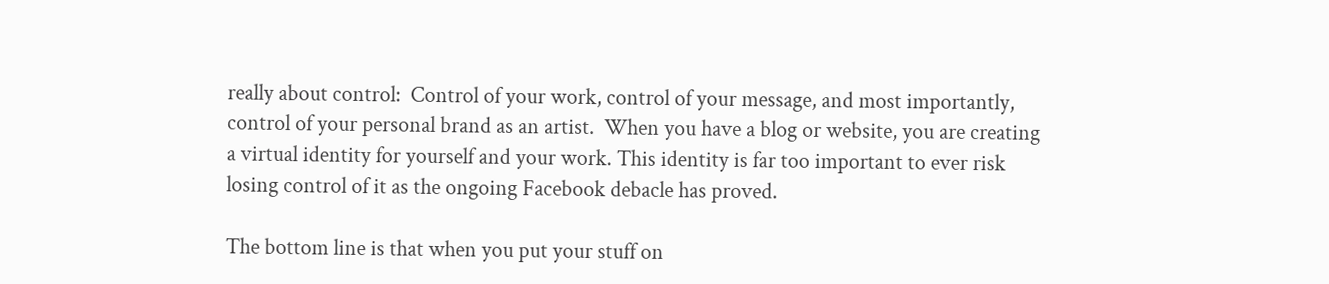really about control:  Control of your work, control of your message, and most importantly, control of your personal brand as an artist.  When you have a blog or website, you are creating a virtual identity for yourself and your work. This identity is far too important to ever risk losing control of it as the ongoing Facebook debacle has proved.

The bottom line is that when you put your stuff on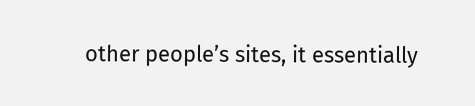other people’s sites, it essentially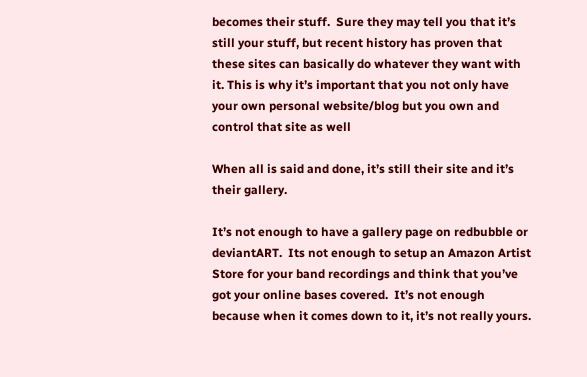becomes their stuff.  Sure they may tell you that it’s still your stuff, but recent history has proven that these sites can basically do whatever they want with it. This is why it’s important that you not only have your own personal website/blog but you own and control that site as well

When all is said and done, it’s still their site and it’s their gallery.

It’s not enough to have a gallery page on redbubble or deviantART.  Its not enough to setup an Amazon Artist Store for your band recordings and think that you’ve got your online bases covered.  It’s not enough because when it comes down to it, it’s not really yours.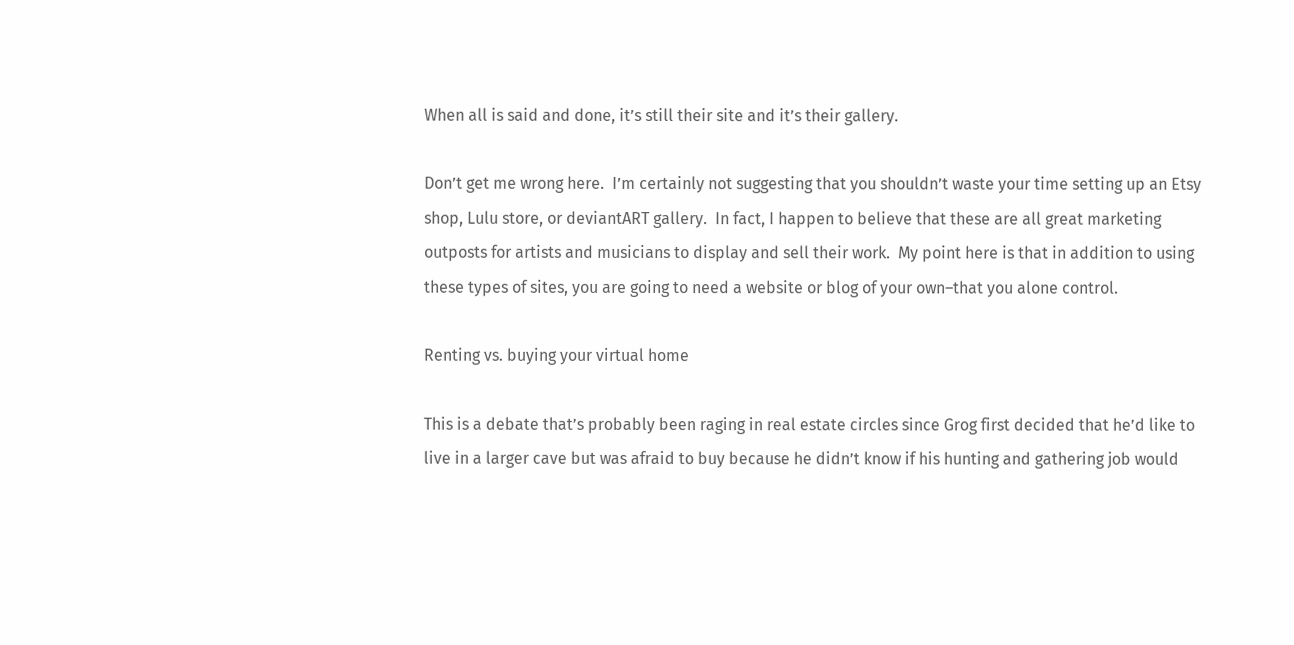When all is said and done, it’s still their site and it’s their gallery.

Don’t get me wrong here.  I’m certainly not suggesting that you shouldn’t waste your time setting up an Etsy shop, Lulu store, or deviantART gallery.  In fact, I happen to believe that these are all great marketing outposts for artists and musicians to display and sell their work.  My point here is that in addition to using these types of sites, you are going to need a website or blog of your own–that you alone control.

Renting vs. buying your virtual home

This is a debate that’s probably been raging in real estate circles since Grog first decided that he’d like to live in a larger cave but was afraid to buy because he didn’t know if his hunting and gathering job would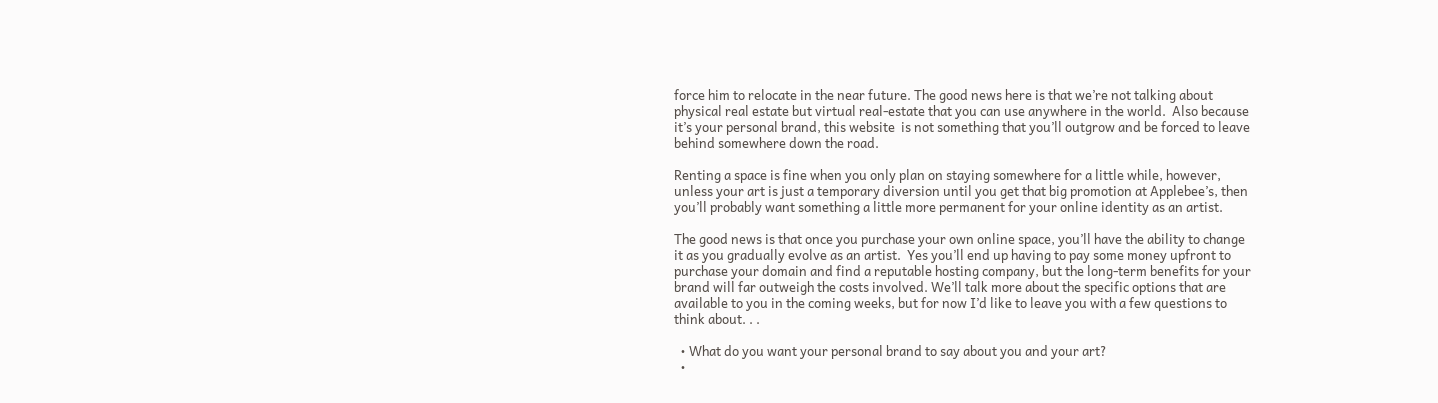force him to relocate in the near future. The good news here is that we’re not talking about physical real estate but virtual real-estate that you can use anywhere in the world.  Also because it’s your personal brand, this website  is not something that you’ll outgrow and be forced to leave behind somewhere down the road.

Renting a space is fine when you only plan on staying somewhere for a little while, however, unless your art is just a temporary diversion until you get that big promotion at Applebee’s, then you’ll probably want something a little more permanent for your online identity as an artist.

The good news is that once you purchase your own online space, you’ll have the ability to change it as you gradually evolve as an artist.  Yes you’ll end up having to pay some money upfront to purchase your domain and find a reputable hosting company, but the long-term benefits for your brand will far outweigh the costs involved. We’ll talk more about the specific options that are available to you in the coming weeks, but for now I’d like to leave you with a few questions to think about. . .

  • What do you want your personal brand to say about you and your art?
  •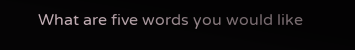What are five words you would like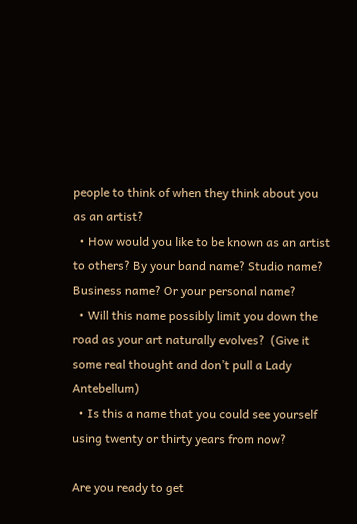people to think of when they think about you as an artist?
  • How would you like to be known as an artist to others? By your band name? Studio name? Business name? Or your personal name?
  • Will this name possibly limit you down the road as your art naturally evolves?  (Give it some real thought and don’t pull a Lady Antebellum)
  • Is this a name that you could see yourself using twenty or thirty years from now?

Are you ready to get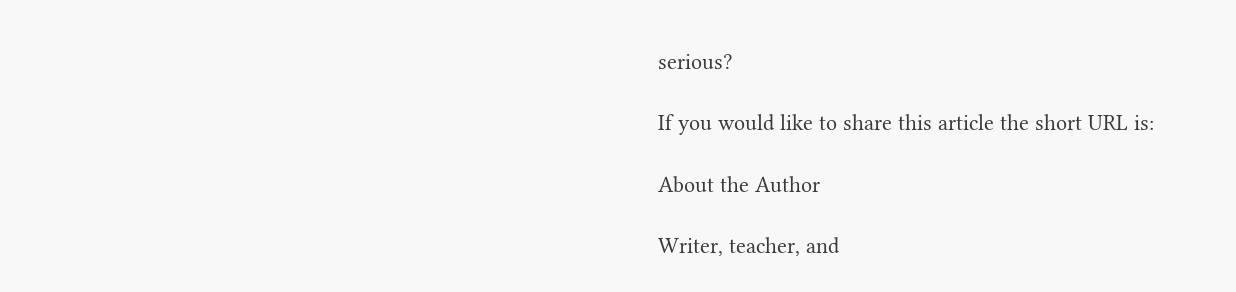serious?

If you would like to share this article the short URL is:

About the Author

Writer, teacher, and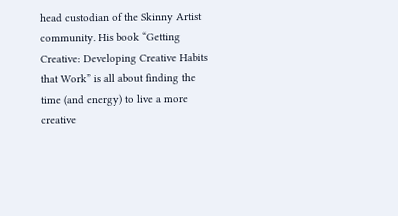head custodian of the Skinny Artist community. His book “Getting Creative: Developing Creative Habits that Work” is all about finding the time (and energy) to live a more creative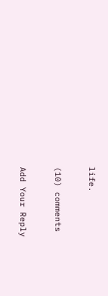life.

(10) comments

Add Your Reply